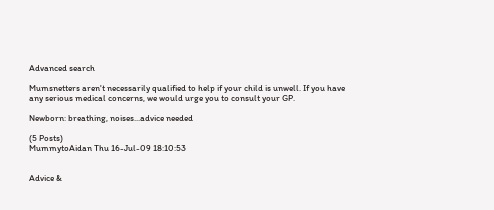Advanced search

Mumsnetters aren't necessarily qualified to help if your child is unwell. If you have any serious medical concerns, we would urge you to consult your GP.

Newborn: breathing, noises...advice needed

(5 Posts)
MummytoAidan Thu 16-Jul-09 18:10:53


Advice &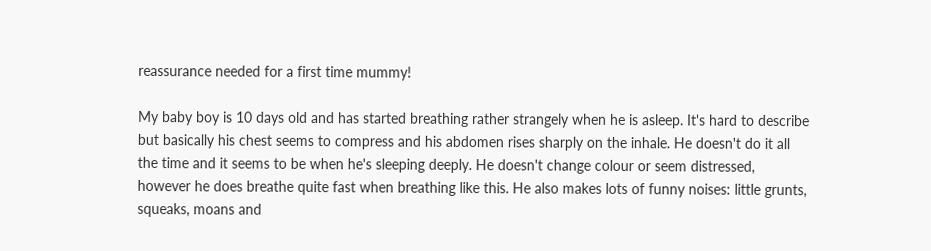reassurance needed for a first time mummy!

My baby boy is 10 days old and has started breathing rather strangely when he is asleep. It's hard to describe but basically his chest seems to compress and his abdomen rises sharply on the inhale. He doesn't do it all the time and it seems to be when he's sleeping deeply. He doesn't change colour or seem distressed, however he does breathe quite fast when breathing like this. He also makes lots of funny noises: little grunts, squeaks, moans and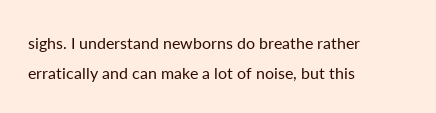sighs. I understand newborns do breathe rather erratically and can make a lot of noise, but this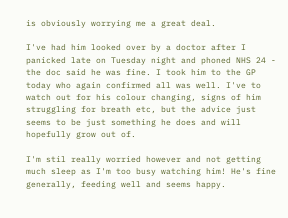is obviously worrying me a great deal.

I've had him looked over by a doctor after I panicked late on Tuesday night and phoned NHS 24 - the doc said he was fine. I took him to the GP today who again confirmed all was well. I've to watch out for his colour changing, signs of him struggling for breath etc, but the advice just seems to be just something he does and will hopefully grow out of.

I'm stil really worried however and not getting much sleep as I'm too busy watching him! He's fine generally, feeding well and seems happy.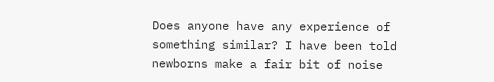Does anyone have any experience of something similar? I have been told newborns make a fair bit of noise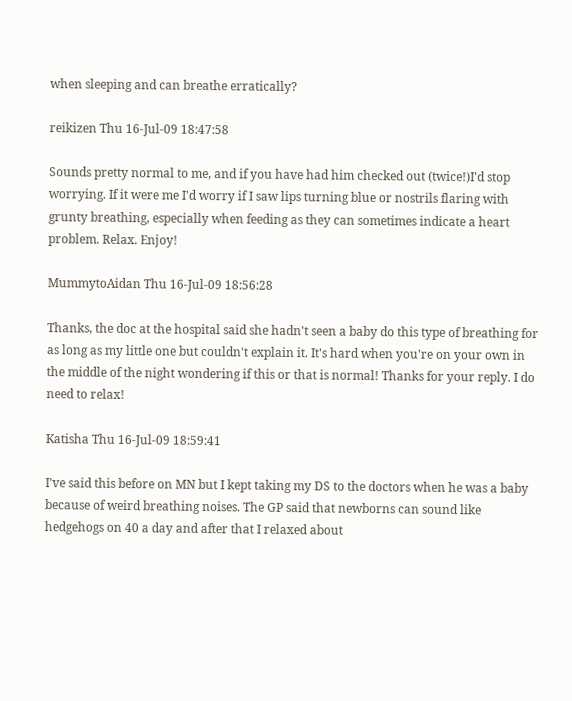when sleeping and can breathe erratically?

reikizen Thu 16-Jul-09 18:47:58

Sounds pretty normal to me, and if you have had him checked out (twice!)I'd stop worrying. If it were me I'd worry if I saw lips turning blue or nostrils flaring with grunty breathing, especially when feeding as they can sometimes indicate a heart problem. Relax. Enjoy!

MummytoAidan Thu 16-Jul-09 18:56:28

Thanks, the doc at the hospital said she hadn't seen a baby do this type of breathing for as long as my little one but couldn't explain it. It's hard when you're on your own in the middle of the night wondering if this or that is normal! Thanks for your reply. I do need to relax!

Katisha Thu 16-Jul-09 18:59:41

I've said this before on MN but I kept taking my DS to the doctors when he was a baby because of weird breathing noises. The GP said that newborns can sound like hedgehogs on 40 a day and after that I relaxed about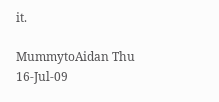it.

MummytoAidan Thu 16-Jul-09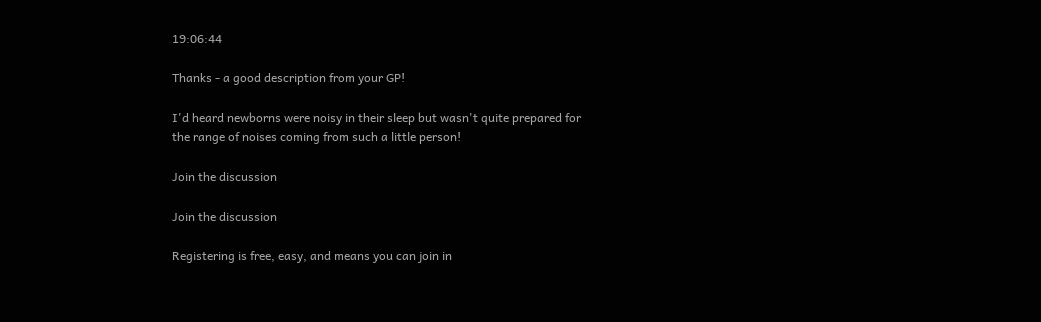19:06:44

Thanks - a good description from your GP!

I'd heard newborns were noisy in their sleep but wasn't quite prepared for the range of noises coming from such a little person!

Join the discussion

Join the discussion

Registering is free, easy, and means you can join in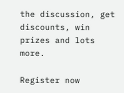the discussion, get discounts, win prizes and lots more.

Register now